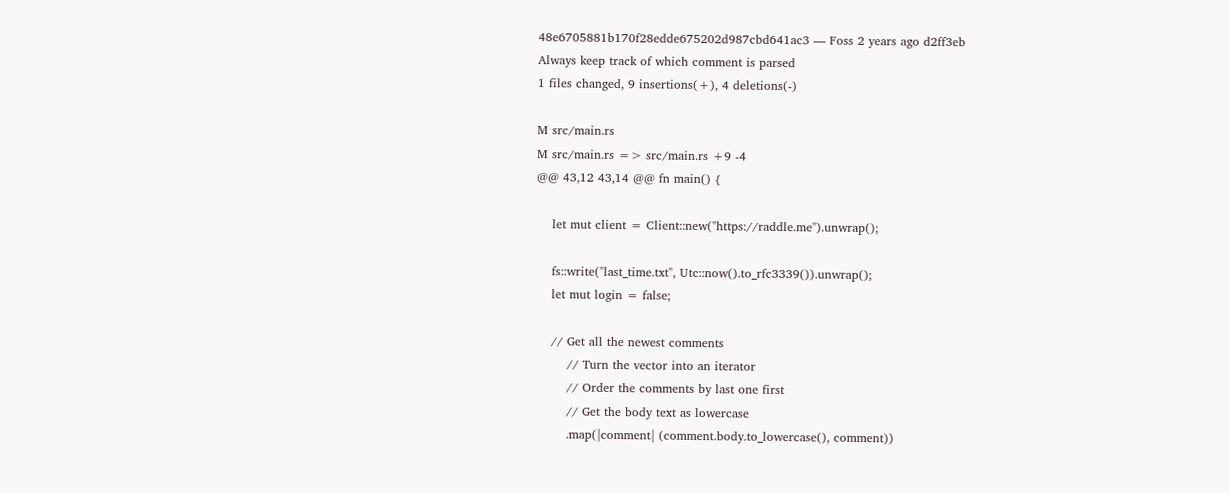48e6705881b170f28edde675202d987cbd641ac3 — Foss 2 years ago d2ff3eb
Always keep track of which comment is parsed
1 files changed, 9 insertions(+), 4 deletions(-)

M src/main.rs
M src/main.rs => src/main.rs +9 -4
@@ 43,12 43,14 @@ fn main() {

    let mut client = Client::new("https://raddle.me").unwrap();

    fs::write("last_time.txt", Utc::now().to_rfc3339()).unwrap();
    let mut login = false;

    // Get all the newest comments
        // Turn the vector into an iterator
        // Order the comments by last one first
        // Get the body text as lowercase
        .map(|comment| (comment.body.to_lowercase(), comment))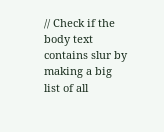// Check if the body text contains slur by making a big list of all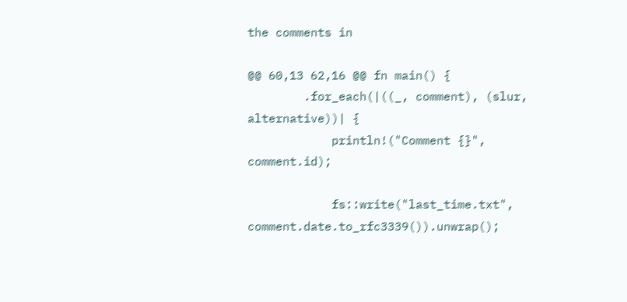the comments in

@@ 60,13 62,16 @@ fn main() {
        .for_each(|((_, comment), (slur, alternative))| {
            println!("Comment {}", comment.id);

            fs::write("last_time.txt", comment.date.to_rfc3339()).unwrap();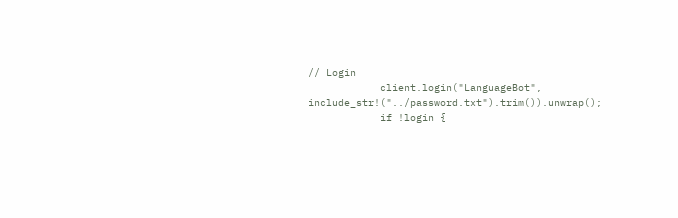// Login
            client.login("LanguageBot", include_str!("../password.txt").trim()).unwrap();
            if !login {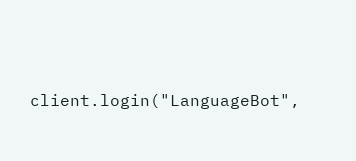client.login("LanguageBot",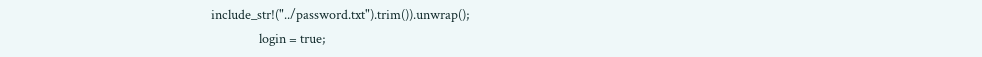include_str!("../password.txt").trim()).unwrap();
                login = true;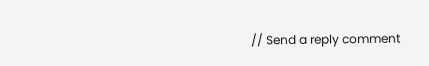// Send a reply comment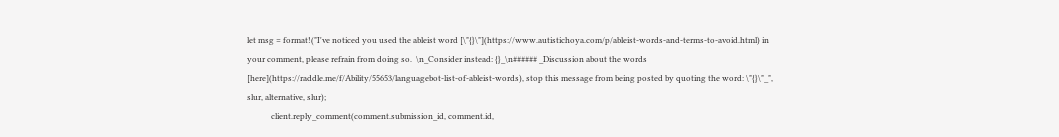let msg = format!("I've noticed you used the ableist word [\"{}\"](https://www.autistichoya.com/p/ableist-words-and-terms-to-avoid.html) in your comment, please refrain from doing so.  \n_Consider instead: {}_\n###### _Discussion about the words [here](https://raddle.me/f/Ability/55653/languagebot-list-of-ableist-words), stop this message from being posted by quoting the word: \"{}\"_", slur, alternative, slur);
            client.reply_comment(comment.submission_id, comment.id,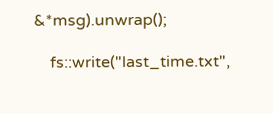&*msg).unwrap();

    fs::write("last_time.txt",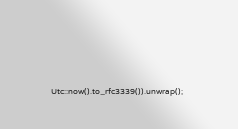Utc::now().to_rfc3339()).unwrap();